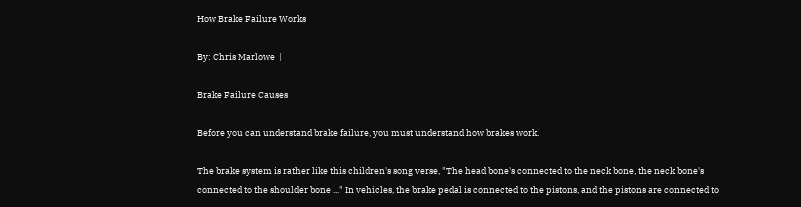How Brake Failure Works

By: Chris Marlowe  |

Brake Failure Causes

Before you can understand brake failure, you must understand how brakes work.

The brake system is rather like this children's song verse, "The head bone's connected to the neck bone, the neck bone's connected to the shoulder bone ..." In vehicles, the brake pedal is connected to the pistons, and the pistons are connected to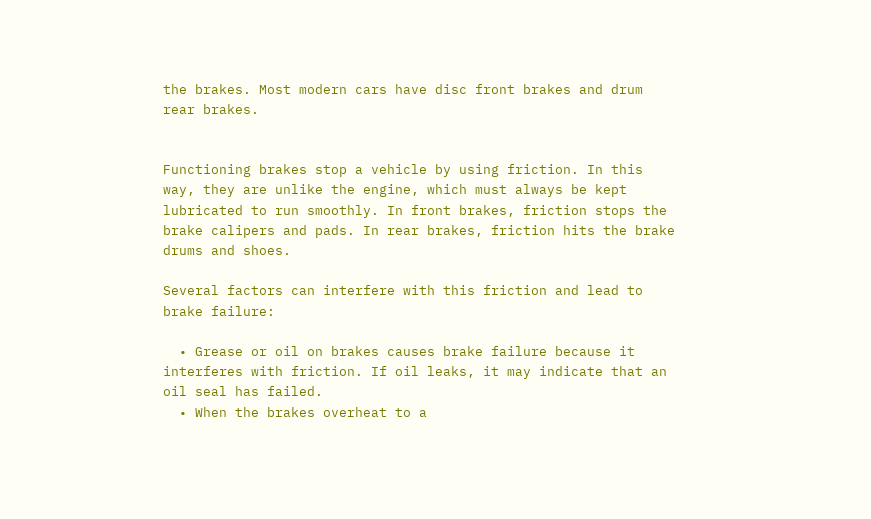the brakes. Most modern cars have disc front brakes and drum rear brakes.


Functioning brakes stop a vehicle by using friction. In this way, they are unlike the engine, which must always be kept lubricated to run smoothly. In front brakes, friction stops the brake calipers and pads. In rear brakes, friction hits the brake drums and shoes.

Several factors can interfere with this friction and lead to brake failure:

  • Grease or oil on brakes causes brake failure because it interferes with friction. If oil leaks, it may indicate that an oil seal has failed.
  • When the brakes overheat to a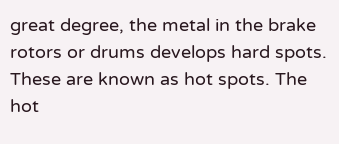great degree, the metal in the brake rotors or drums develops hard spots. These are known as hot spots. The hot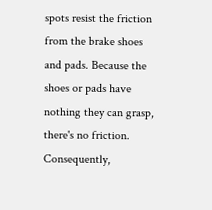spots resist the friction from the brake shoes and pads. Because the shoes or pads have nothing they can grasp, there's no friction. Consequently,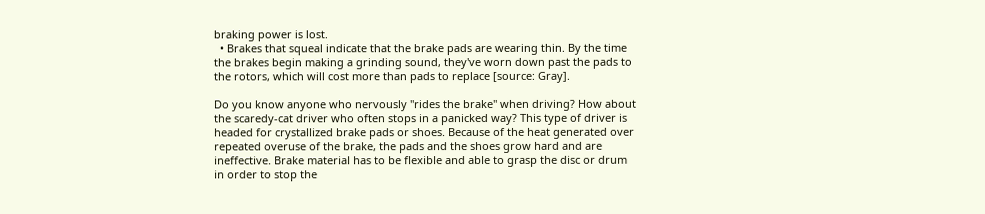braking power is lost.
  • Brakes that squeal indicate that the brake pads are wearing thin. By the time the brakes begin making a grinding sound, they've worn down past the pads to the rotors, which will cost more than pads to replace [source: Gray].

Do you know anyone who nervously "rides the brake" when driving? How about the scaredy-cat driver who often stops in a panicked way? This type of driver is headed for crystallized brake pads or shoes. Because of the heat generated over repeated overuse of the brake, the pads and the shoes grow hard and are ineffective. Brake material has to be flexible and able to grasp the disc or drum in order to stop the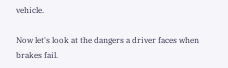vehicle.

Now let's look at the dangers a driver faces when brakes fail.